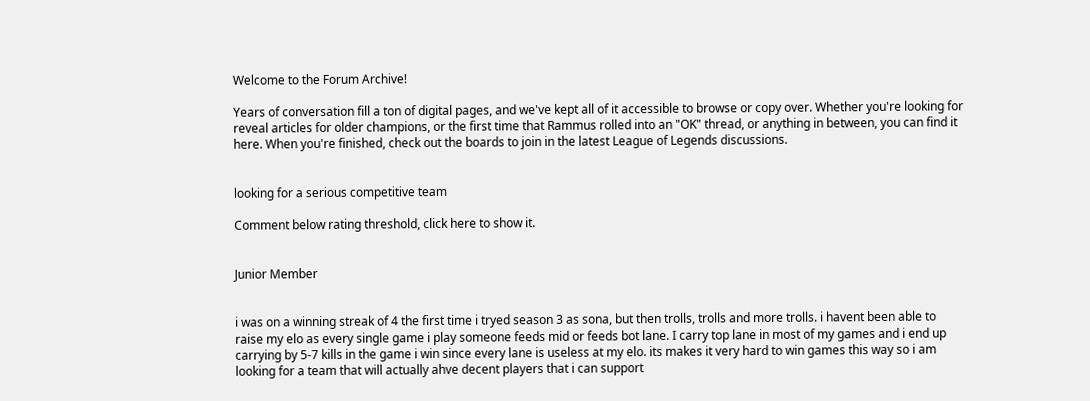Welcome to the Forum Archive!

Years of conversation fill a ton of digital pages, and we've kept all of it accessible to browse or copy over. Whether you're looking for reveal articles for older champions, or the first time that Rammus rolled into an "OK" thread, or anything in between, you can find it here. When you're finished, check out the boards to join in the latest League of Legends discussions.


looking for a serious competitive team

Comment below rating threshold, click here to show it.


Junior Member


i was on a winning streak of 4 the first time i tryed season 3 as sona, but then trolls, trolls and more trolls. i havent been able to raise my elo as every single game i play someone feeds mid or feeds bot lane. I carry top lane in most of my games and i end up carrying by 5-7 kills in the game i win since every lane is useless at my elo. its makes it very hard to win games this way so i am looking for a team that will actually ahve decent players that i can support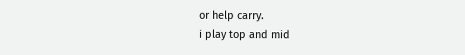or help carry.
i play top and mid